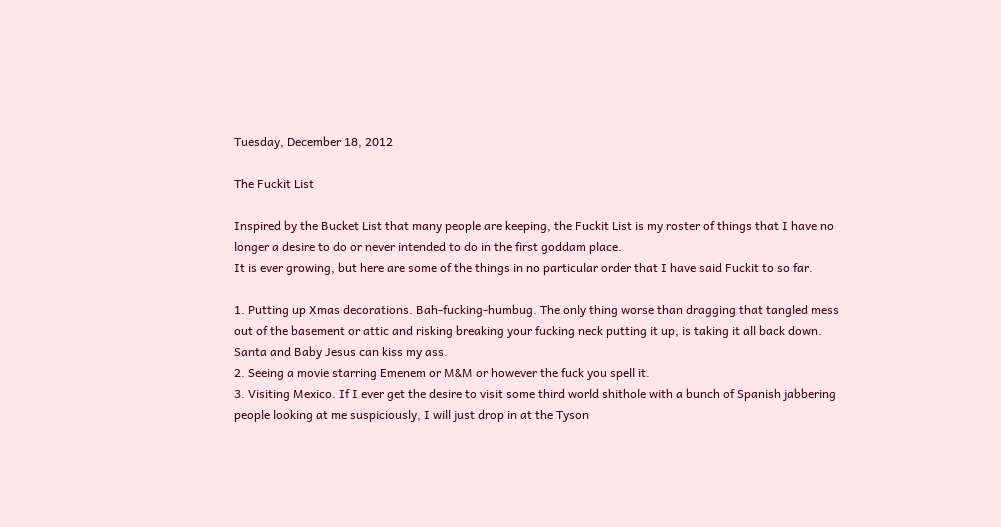Tuesday, December 18, 2012

The Fuckit List

Inspired by the Bucket List that many people are keeping, the Fuckit List is my roster of things that I have no longer a desire to do or never intended to do in the first goddam place.
It is ever growing, but here are some of the things in no particular order that I have said Fuckit to so far.

1. Putting up Xmas decorations. Bah-fucking-humbug. The only thing worse than dragging that tangled mess out of the basement or attic and risking breaking your fucking neck putting it up, is taking it all back down. Santa and Baby Jesus can kiss my ass.
2. Seeing a movie starring Emenem or M&M or however the fuck you spell it.
3. Visiting Mexico. If I ever get the desire to visit some third world shithole with a bunch of Spanish jabbering people looking at me suspiciously, I will just drop in at the Tyson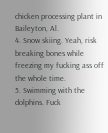chicken processing plant in Baileyton, Al.
4. Snow skiing. Yeah, risk breaking bones while freezing my fucking ass off the whole time.
5. Swimming with the dolphins. Fuck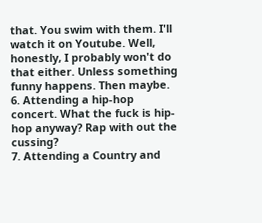that. You swim with them. I'll watch it on Youtube. Well, honestly, I probably won't do that either. Unless something funny happens. Then maybe.
6. Attending a hip-hop concert. What the fuck is hip-hop anyway? Rap with out the cussing?
7. Attending a Country and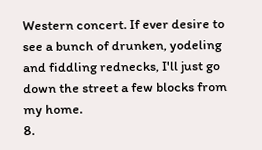Western concert. If ever desire to see a bunch of drunken, yodeling and fiddling rednecks, I'll just go down the street a few blocks from my home.
8.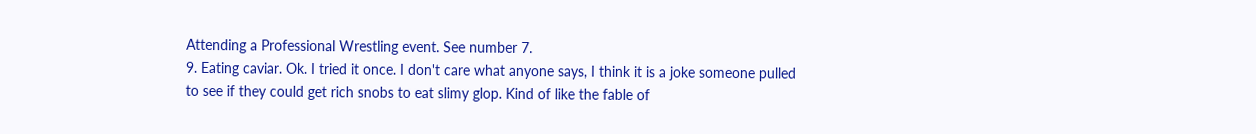Attending a Professional Wrestling event. See number 7.
9. Eating caviar. Ok. I tried it once. I don't care what anyone says, I think it is a joke someone pulled to see if they could get rich snobs to eat slimy glop. Kind of like the fable of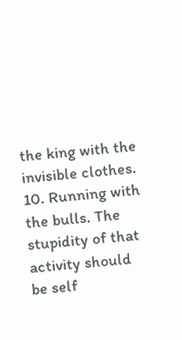the king with the invisible clothes.
10. Running with the bulls. The stupidity of that activity should be self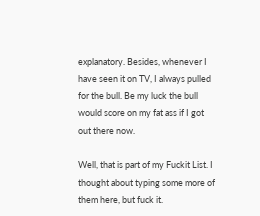explanatory. Besides, whenever I have seen it on TV, I always pulled for the bull. Be my luck the bull would score on my fat ass if I got out there now.

Well, that is part of my Fuckit List. I thought about typing some more of them here, but fuck it.